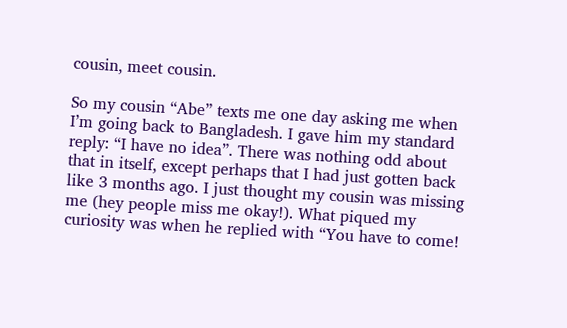cousin, meet cousin.

So my cousin “Abe” texts me one day asking me when I’m going back to Bangladesh. I gave him my standard reply: “I have no idea”. There was nothing odd about that in itself, except perhaps that I had just gotten back like 3 months ago. I just thought my cousin was missing me (hey people miss me okay!). What piqued my curiosity was when he replied with “You have to come!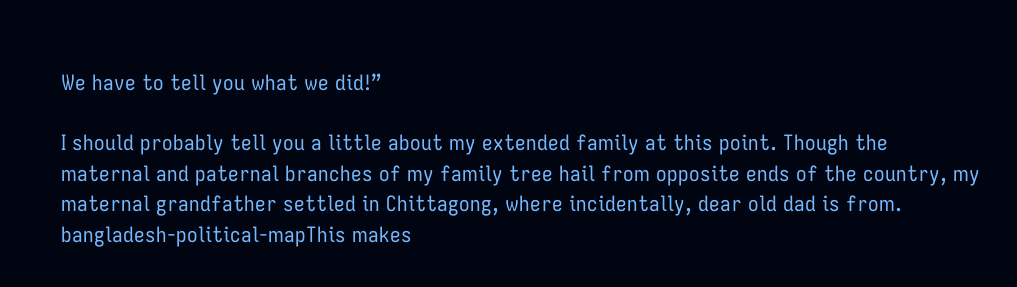We have to tell you what we did!”

I should probably tell you a little about my extended family at this point. Though the maternal and paternal branches of my family tree hail from opposite ends of the country, my maternal grandfather settled in Chittagong, where incidentally, dear old dad is from. bangladesh-political-mapThis makes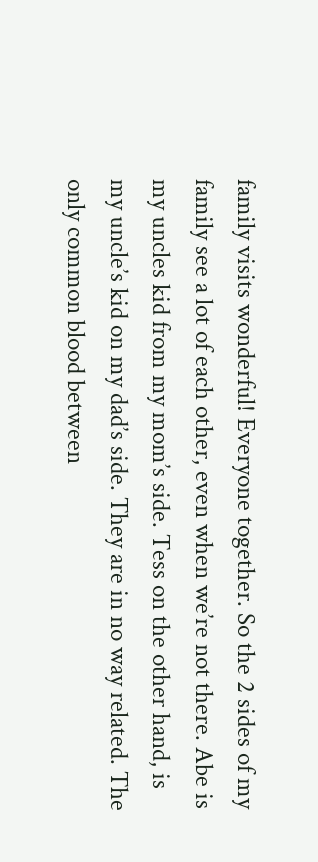family visits wonderful! Everyone together. So the 2 sides of my family see a lot of each other, even when we’re not there. Abe is my uncles kid from my mom’s side. Tess on the other hand, is my uncle’s kid on my dad’s side. They are in no way related. The only common blood between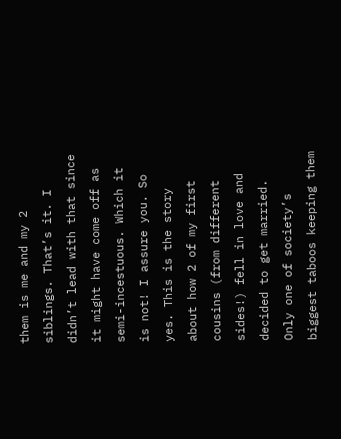them is me and my 2 siblings. That’s it. I didn’t lead with that since it might have come off as semi-incestuous. Which it is not! I assure you. So yes. This is the story about how 2 of my first cousins (from different sides!) fell in love and decided to get married. Only one of society’s biggest taboos keeping them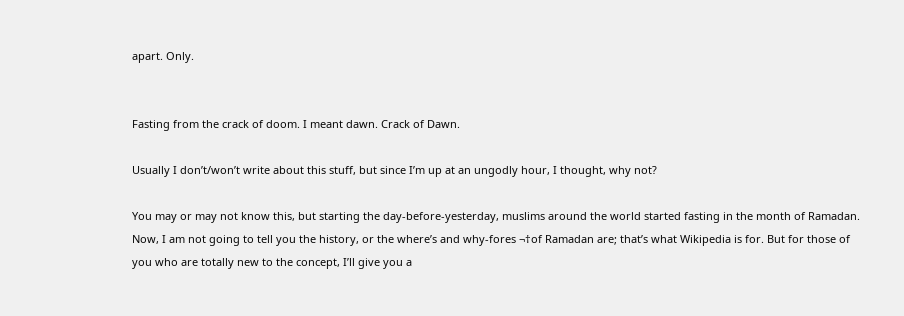apart. Only.


Fasting from the crack of doom. I meant dawn. Crack of Dawn.

Usually I don’t/won’t write about this stuff, but since I’m up at an ungodly hour, I thought, why not?

You may or may not know this, but starting the day-before-yesterday, muslims around the world started fasting in the month of Ramadan. Now, I am not going to tell you the history, or the where’s and why-fores ¬†of Ramadan are; that’s what Wikipedia is for. But for those of you who are totally new to the concept, I’ll give you a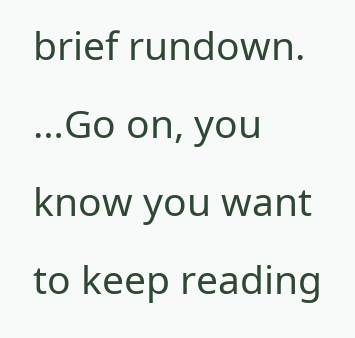brief rundown. …Go on, you know you want to keep reading